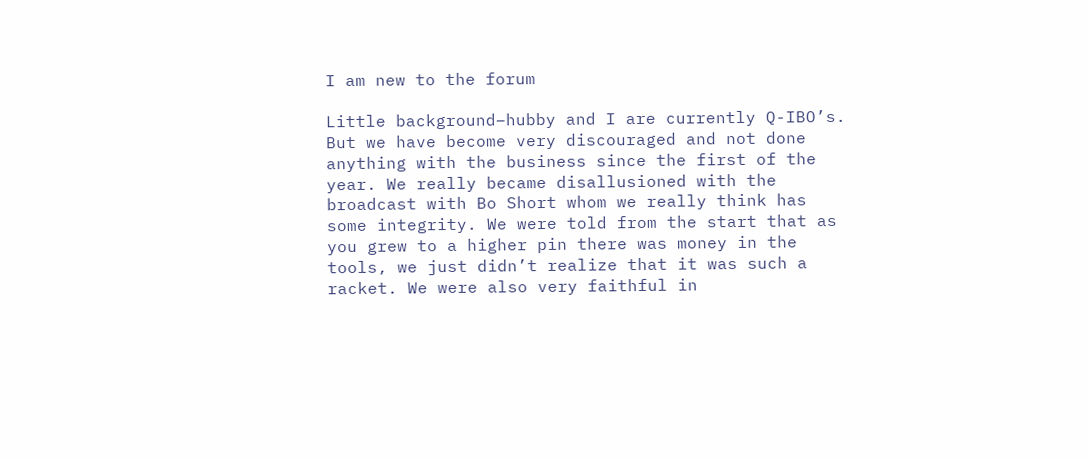I am new to the forum

Little background–hubby and I are currently Q-IBO’s. But we have become very discouraged and not done anything with the business since the first of the year. We really became disallusioned with the broadcast with Bo Short whom we really think has some integrity. We were told from the start that as you grew to a higher pin there was money in the tools, we just didn’t realize that it was such a racket. We were also very faithful in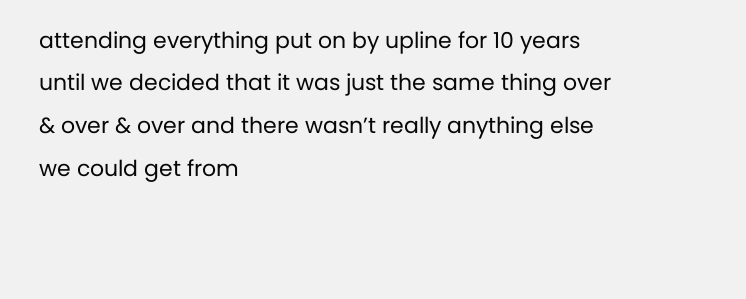attending everything put on by upline for 10 years until we decided that it was just the same thing over & over & over and there wasn’t really anything else we could get from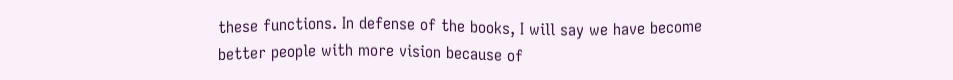these functions. In defense of the books, I will say we have become better people with more vision because of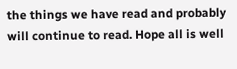the things we have read and probably will continue to read. Hope all is well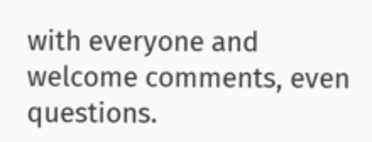with everyone and welcome comments, even questions.